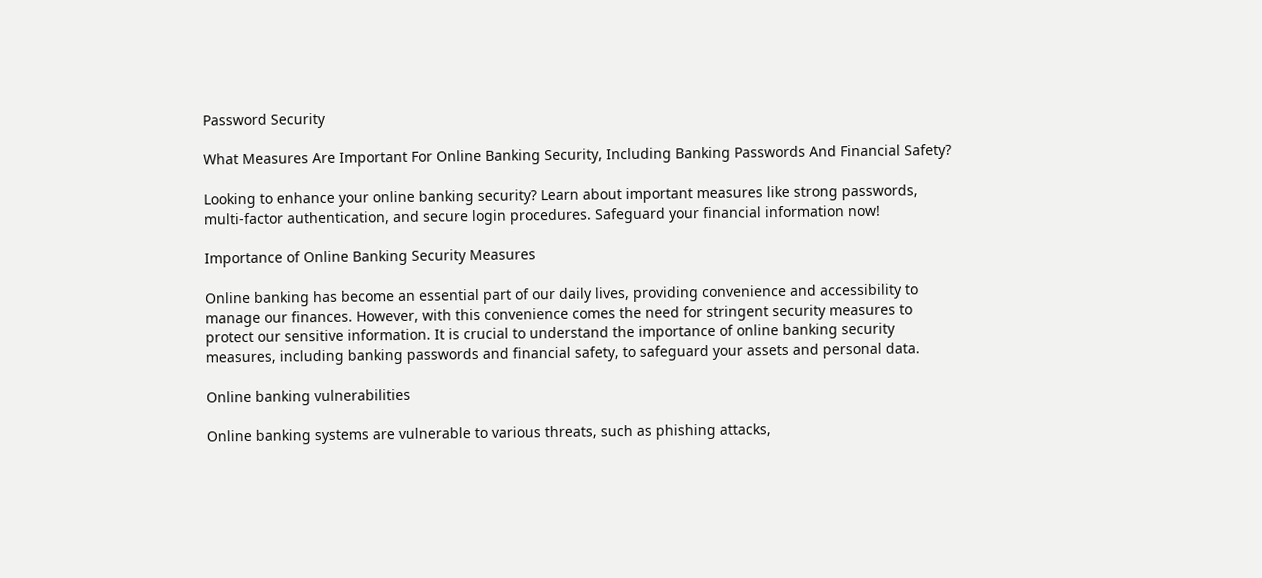Password Security

What Measures Are Important For Online Banking Security, Including Banking Passwords And Financial Safety?

Looking to enhance your online banking security? Learn about important measures like strong passwords, multi-factor authentication, and secure login procedures. Safeguard your financial information now!

Importance of Online Banking Security Measures

Online banking has become an essential part of our daily lives, providing convenience and accessibility to manage our finances. However, with this convenience comes the need for stringent security measures to protect our sensitive information. It is crucial to understand the importance of online banking security measures, including banking passwords and financial safety, to safeguard your assets and personal data.

Online banking vulnerabilities

Online banking systems are vulnerable to various threats, such as phishing attacks,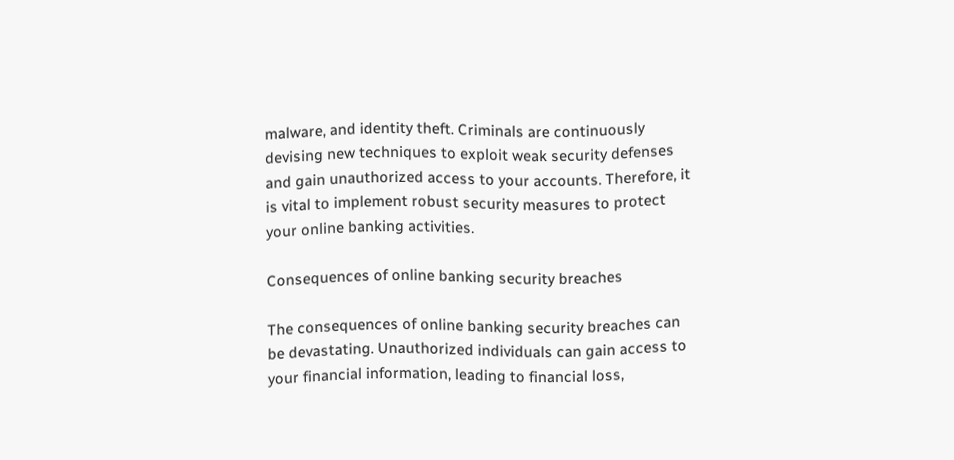malware, and identity theft. Criminals are continuously devising new techniques to exploit weak security defenses and gain unauthorized access to your accounts. Therefore, it is vital to implement robust security measures to protect your online banking activities.

Consequences of online banking security breaches

The consequences of online banking security breaches can be devastating. Unauthorized individuals can gain access to your financial information, leading to financial loss,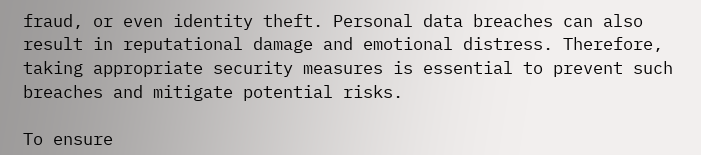fraud, or even identity theft. Personal data breaches can also result in reputational damage and emotional distress. Therefore, taking appropriate security measures is essential to prevent such breaches and mitigate potential risks.

To ensure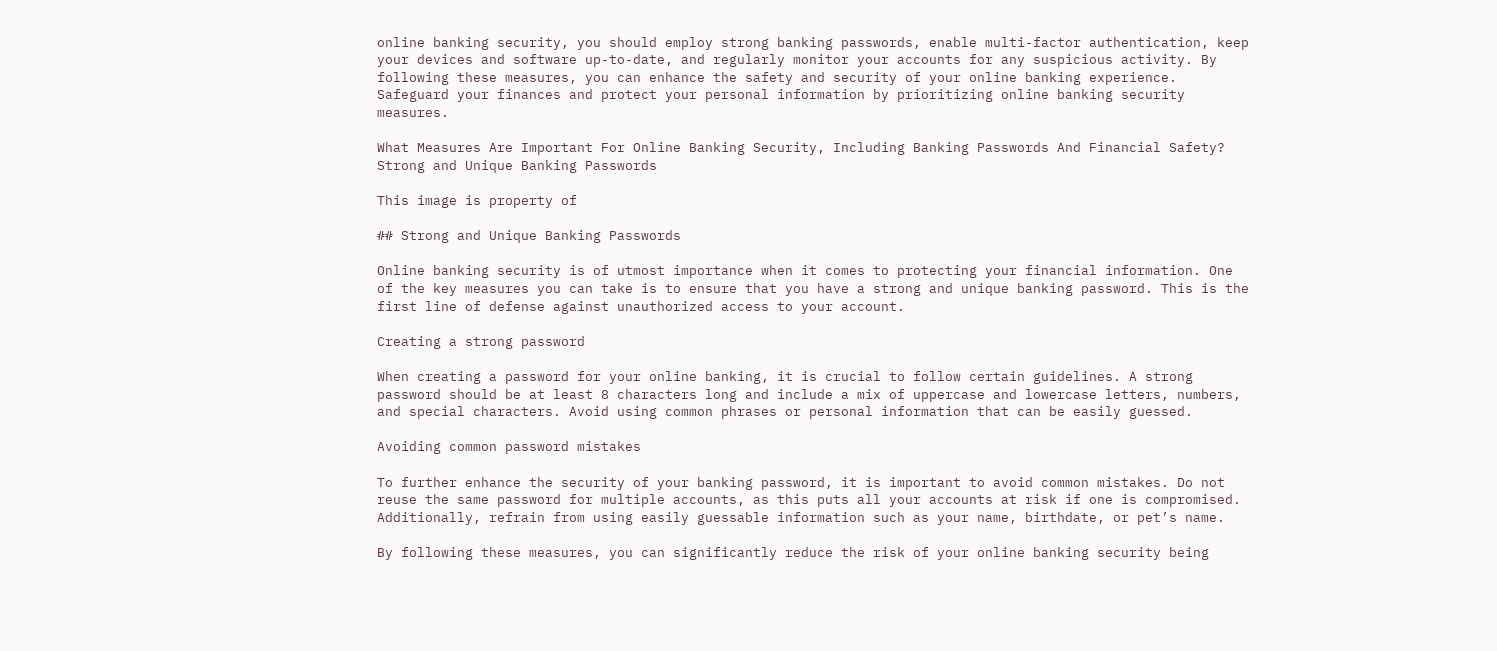online banking security, you should employ strong banking passwords, enable multi-factor authentication, keep your devices and software up-to-date, and regularly monitor your accounts for any suspicious activity. By following these measures, you can enhance the safety and security of your online banking experience. Safeguard your finances and protect your personal information by prioritizing online banking security measures.

What Measures Are Important For Online Banking Security, Including Banking Passwords And Financial Safety? Strong and Unique Banking Passwords

This image is property of

## Strong and Unique Banking Passwords

Online banking security is of utmost importance when it comes to protecting your financial information. One of the key measures you can take is to ensure that you have a strong and unique banking password. This is the first line of defense against unauthorized access to your account.

Creating a strong password

When creating a password for your online banking, it is crucial to follow certain guidelines. A strong password should be at least 8 characters long and include a mix of uppercase and lowercase letters, numbers, and special characters. Avoid using common phrases or personal information that can be easily guessed.

Avoiding common password mistakes

To further enhance the security of your banking password, it is important to avoid common mistakes. Do not reuse the same password for multiple accounts, as this puts all your accounts at risk if one is compromised. Additionally, refrain from using easily guessable information such as your name, birthdate, or pet’s name.

By following these measures, you can significantly reduce the risk of your online banking security being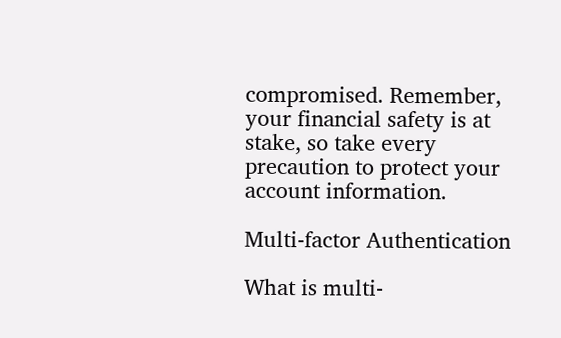compromised. Remember, your financial safety is at stake, so take every precaution to protect your account information.

Multi-factor Authentication

What is multi-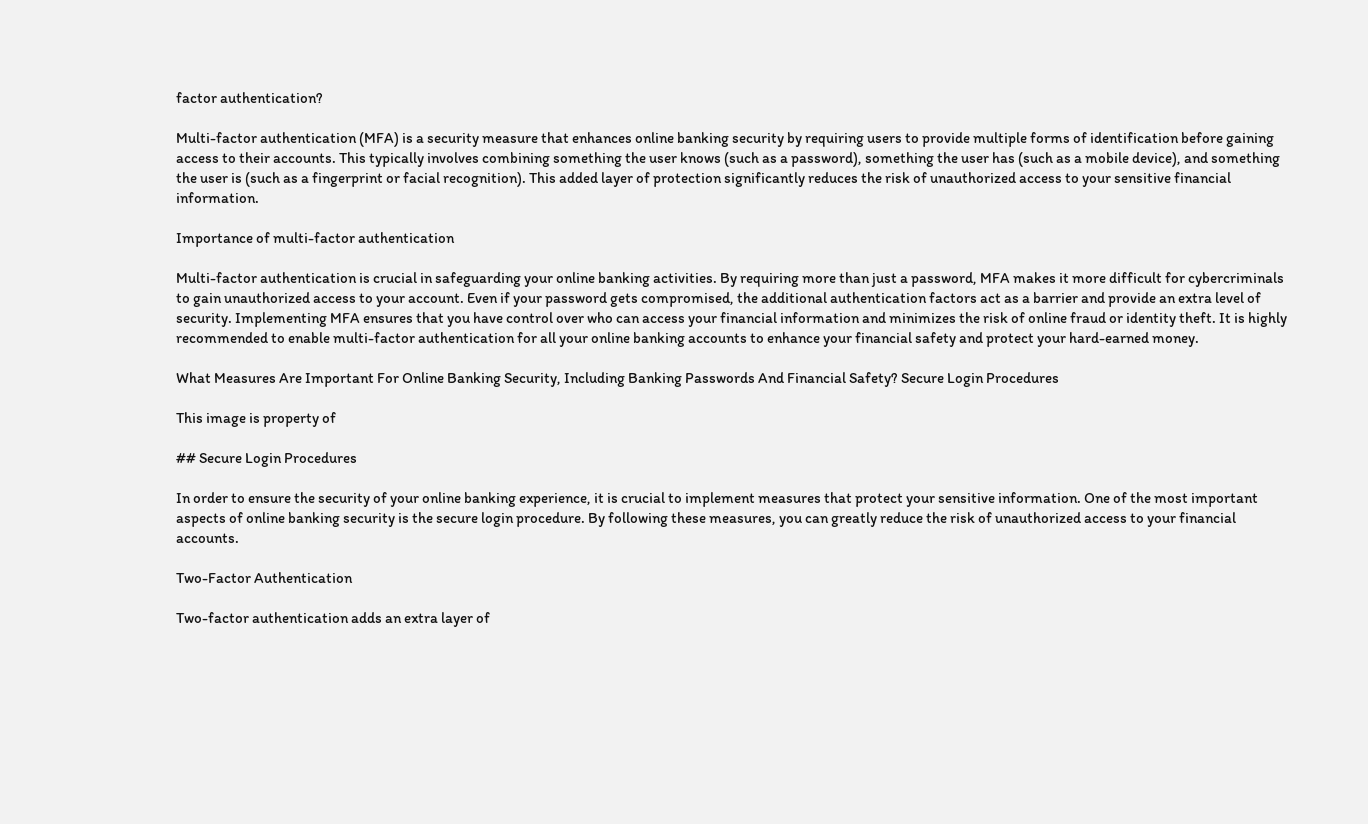factor authentication?

Multi-factor authentication (MFA) is a security measure that enhances online banking security by requiring users to provide multiple forms of identification before gaining access to their accounts. This typically involves combining something the user knows (such as a password), something the user has (such as a mobile device), and something the user is (such as a fingerprint or facial recognition). This added layer of protection significantly reduces the risk of unauthorized access to your sensitive financial information.

Importance of multi-factor authentication

Multi-factor authentication is crucial in safeguarding your online banking activities. By requiring more than just a password, MFA makes it more difficult for cybercriminals to gain unauthorized access to your account. Even if your password gets compromised, the additional authentication factors act as a barrier and provide an extra level of security. Implementing MFA ensures that you have control over who can access your financial information and minimizes the risk of online fraud or identity theft. It is highly recommended to enable multi-factor authentication for all your online banking accounts to enhance your financial safety and protect your hard-earned money.

What Measures Are Important For Online Banking Security, Including Banking Passwords And Financial Safety? Secure Login Procedures

This image is property of

## Secure Login Procedures

In order to ensure the security of your online banking experience, it is crucial to implement measures that protect your sensitive information. One of the most important aspects of online banking security is the secure login procedure. By following these measures, you can greatly reduce the risk of unauthorized access to your financial accounts.

Two-Factor Authentication

Two-factor authentication adds an extra layer of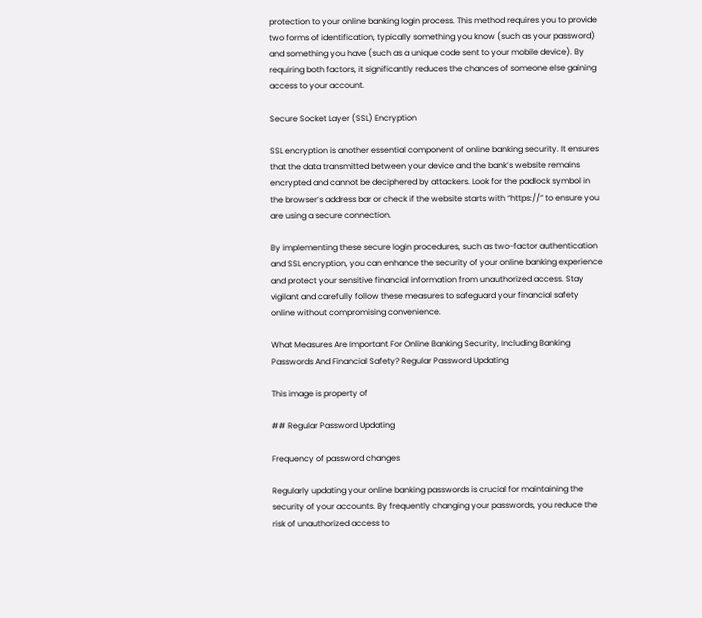protection to your online banking login process. This method requires you to provide two forms of identification, typically something you know (such as your password) and something you have (such as a unique code sent to your mobile device). By requiring both factors, it significantly reduces the chances of someone else gaining access to your account.

Secure Socket Layer (SSL) Encryption

SSL encryption is another essential component of online banking security. It ensures that the data transmitted between your device and the bank’s website remains encrypted and cannot be deciphered by attackers. Look for the padlock symbol in the browser’s address bar or check if the website starts with “https://” to ensure you are using a secure connection.

By implementing these secure login procedures, such as two-factor authentication and SSL encryption, you can enhance the security of your online banking experience and protect your sensitive financial information from unauthorized access. Stay vigilant and carefully follow these measures to safeguard your financial safety online without compromising convenience.

What Measures Are Important For Online Banking Security, Including Banking Passwords And Financial Safety? Regular Password Updating

This image is property of

## Regular Password Updating

Frequency of password changes

Regularly updating your online banking passwords is crucial for maintaining the security of your accounts. By frequently changing your passwords, you reduce the risk of unauthorized access to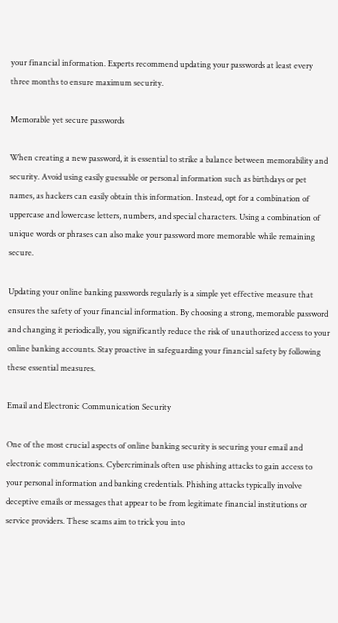your financial information. Experts recommend updating your passwords at least every three months to ensure maximum security.

Memorable yet secure passwords

When creating a new password, it is essential to strike a balance between memorability and security. Avoid using easily guessable or personal information such as birthdays or pet names, as hackers can easily obtain this information. Instead, opt for a combination of uppercase and lowercase letters, numbers, and special characters. Using a combination of unique words or phrases can also make your password more memorable while remaining secure.

Updating your online banking passwords regularly is a simple yet effective measure that ensures the safety of your financial information. By choosing a strong, memorable password and changing it periodically, you significantly reduce the risk of unauthorized access to your online banking accounts. Stay proactive in safeguarding your financial safety by following these essential measures.

Email and Electronic Communication Security

One of the most crucial aspects of online banking security is securing your email and electronic communications. Cybercriminals often use phishing attacks to gain access to your personal information and banking credentials. Phishing attacks typically involve deceptive emails or messages that appear to be from legitimate financial institutions or service providers. These scams aim to trick you into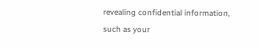revealing confidential information, such as your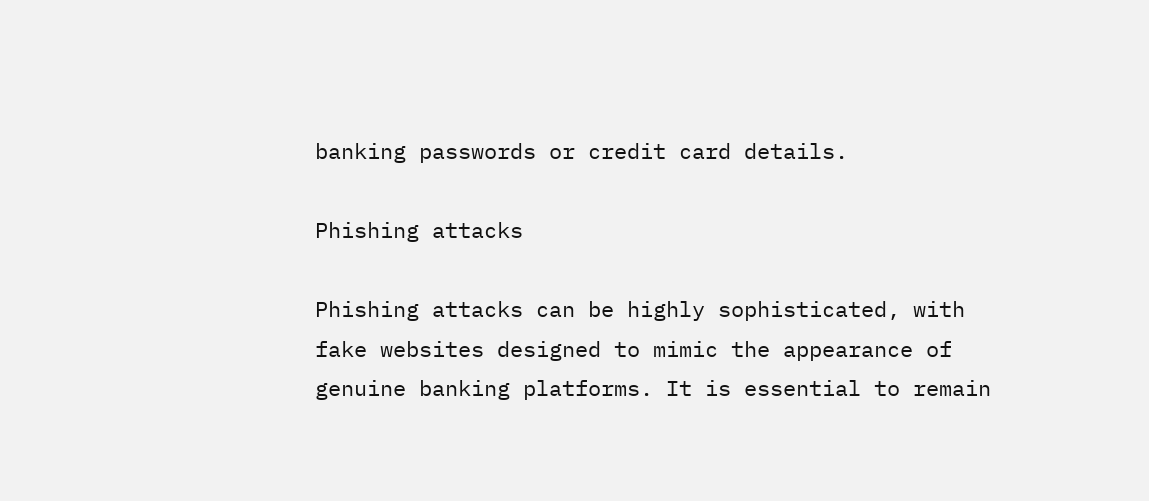banking passwords or credit card details.

Phishing attacks

Phishing attacks can be highly sophisticated, with fake websites designed to mimic the appearance of genuine banking platforms. It is essential to remain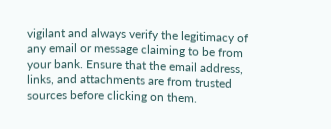vigilant and always verify the legitimacy of any email or message claiming to be from your bank. Ensure that the email address, links, and attachments are from trusted sources before clicking on them.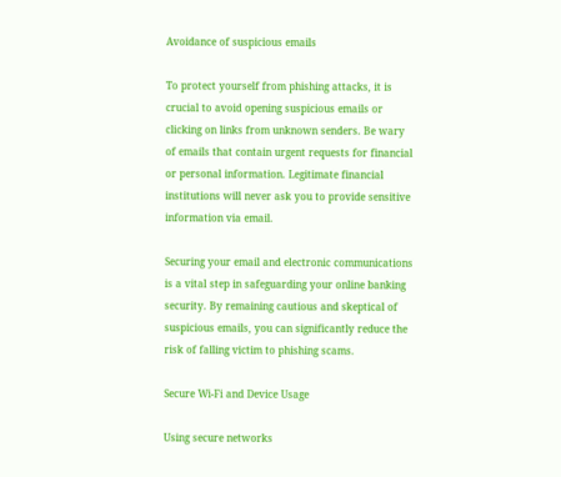Avoidance of suspicious emails

To protect yourself from phishing attacks, it is crucial to avoid opening suspicious emails or clicking on links from unknown senders. Be wary of emails that contain urgent requests for financial or personal information. Legitimate financial institutions will never ask you to provide sensitive information via email.

Securing your email and electronic communications is a vital step in safeguarding your online banking security. By remaining cautious and skeptical of suspicious emails, you can significantly reduce the risk of falling victim to phishing scams.

Secure Wi-Fi and Device Usage

Using secure networks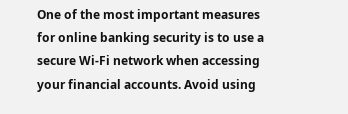One of the most important measures for online banking security is to use a secure Wi-Fi network when accessing your financial accounts. Avoid using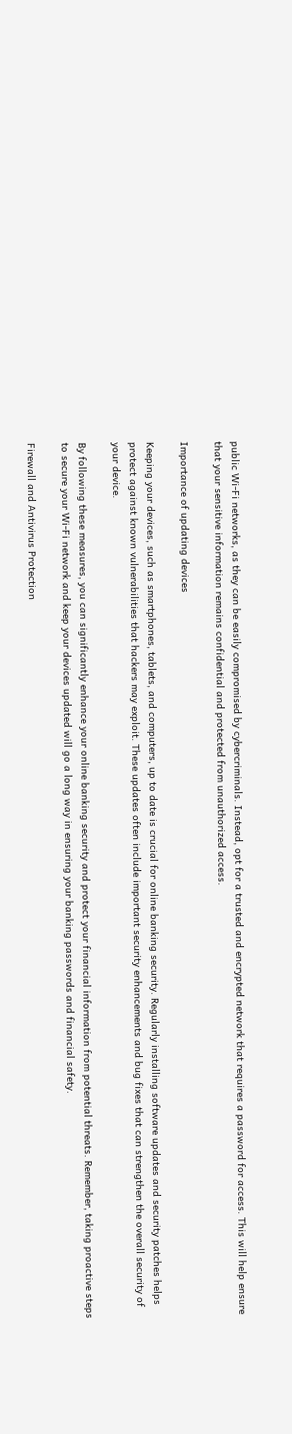public Wi-Fi networks, as they can be easily compromised by cybercriminals. Instead, opt for a trusted and encrypted network that requires a password for access. This will help ensure that your sensitive information remains confidential and protected from unauthorized access.

Importance of updating devices

Keeping your devices, such as smartphones, tablets, and computers, up to date is crucial for online banking security. Regularly installing software updates and security patches helps protect against known vulnerabilities that hackers may exploit. These updates often include important security enhancements and bug fixes that can strengthen the overall security of your device.

By following these measures, you can significantly enhance your online banking security and protect your financial information from potential threats. Remember, taking proactive steps to secure your Wi-Fi network and keep your devices updated will go a long way in ensuring your banking passwords and financial safety.

Firewall and Antivirus Protection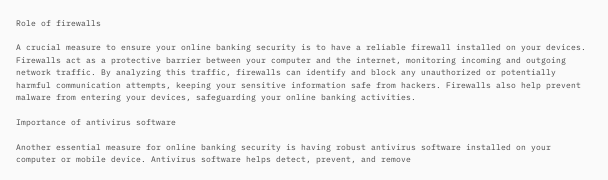Role of firewalls

A crucial measure to ensure your online banking security is to have a reliable firewall installed on your devices. Firewalls act as a protective barrier between your computer and the internet, monitoring incoming and outgoing network traffic. By analyzing this traffic, firewalls can identify and block any unauthorized or potentially harmful communication attempts, keeping your sensitive information safe from hackers. Firewalls also help prevent malware from entering your devices, safeguarding your online banking activities.

Importance of antivirus software

Another essential measure for online banking security is having robust antivirus software installed on your computer or mobile device. Antivirus software helps detect, prevent, and remove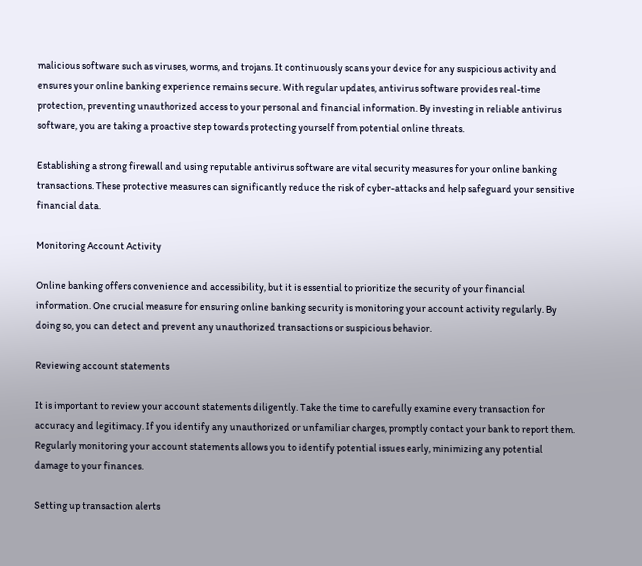malicious software such as viruses, worms, and trojans. It continuously scans your device for any suspicious activity and ensures your online banking experience remains secure. With regular updates, antivirus software provides real-time protection, preventing unauthorized access to your personal and financial information. By investing in reliable antivirus software, you are taking a proactive step towards protecting yourself from potential online threats.

Establishing a strong firewall and using reputable antivirus software are vital security measures for your online banking transactions. These protective measures can significantly reduce the risk of cyber-attacks and help safeguard your sensitive financial data.

Monitoring Account Activity

Online banking offers convenience and accessibility, but it is essential to prioritize the security of your financial information. One crucial measure for ensuring online banking security is monitoring your account activity regularly. By doing so, you can detect and prevent any unauthorized transactions or suspicious behavior.

Reviewing account statements

It is important to review your account statements diligently. Take the time to carefully examine every transaction for accuracy and legitimacy. If you identify any unauthorized or unfamiliar charges, promptly contact your bank to report them. Regularly monitoring your account statements allows you to identify potential issues early, minimizing any potential damage to your finances.

Setting up transaction alerts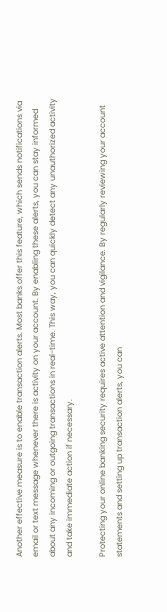Another effective measure is to enable transaction alerts. Most banks offer this feature, which sends notifications via email or text message whenever there is activity on your account. By enabling these alerts, you can stay informed about any incoming or outgoing transactions in real-time. This way, you can quickly detect any unauthorized activity and take immediate action if necessary.

Protecting your online banking security requires active attention and vigilance. By regularly reviewing your account statements and setting up transaction alerts, you can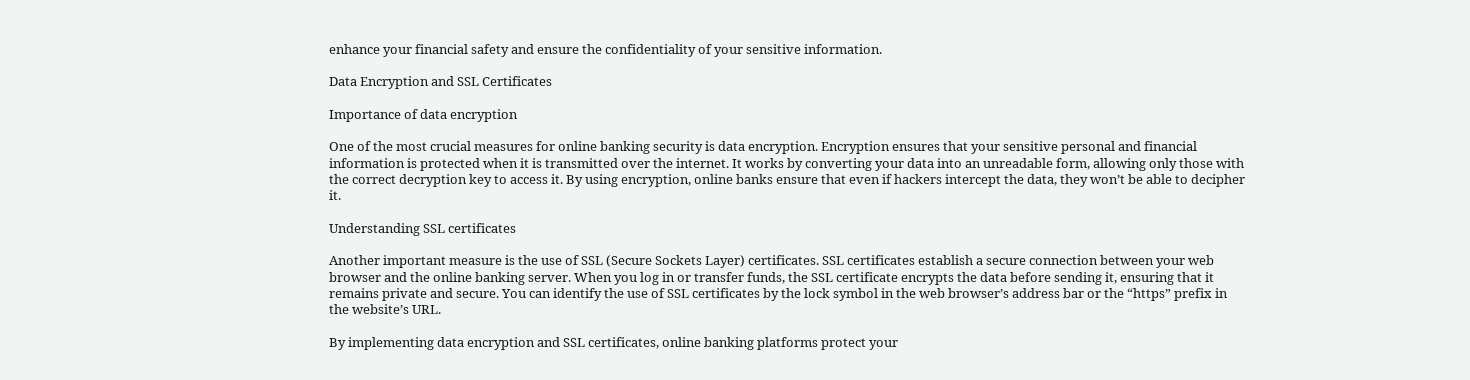enhance your financial safety and ensure the confidentiality of your sensitive information.

Data Encryption and SSL Certificates

Importance of data encryption

One of the most crucial measures for online banking security is data encryption. Encryption ensures that your sensitive personal and financial information is protected when it is transmitted over the internet. It works by converting your data into an unreadable form, allowing only those with the correct decryption key to access it. By using encryption, online banks ensure that even if hackers intercept the data, they won’t be able to decipher it.

Understanding SSL certificates

Another important measure is the use of SSL (Secure Sockets Layer) certificates. SSL certificates establish a secure connection between your web browser and the online banking server. When you log in or transfer funds, the SSL certificate encrypts the data before sending it, ensuring that it remains private and secure. You can identify the use of SSL certificates by the lock symbol in the web browser’s address bar or the “https” prefix in the website’s URL.

By implementing data encryption and SSL certificates, online banking platforms protect your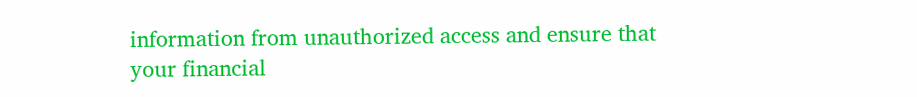information from unauthorized access and ensure that your financial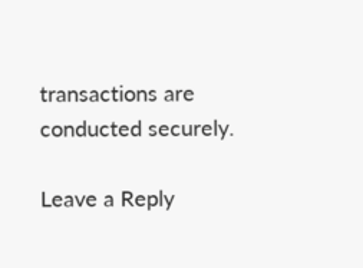transactions are conducted securely.

Leave a Reply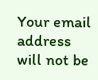Your email address will not be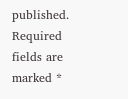published. Required fields are marked *